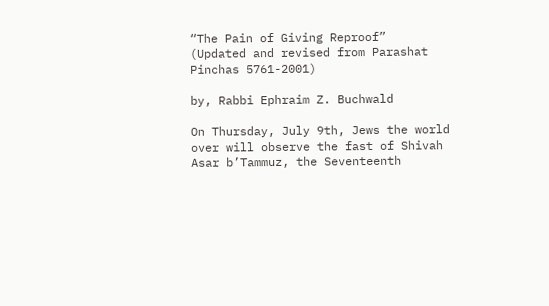“The Pain of Giving Reproof”
(Updated and revised from Parashat Pinchas 5761-2001)

by, Rabbi Ephraim Z. Buchwald

On Thursday, July 9th, Jews the world over will observe the fast of Shivah Asar b’Tammuz, the Seventeenth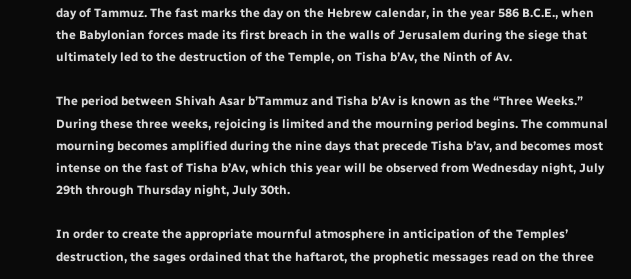day of Tammuz. The fast marks the day on the Hebrew calendar, in the year 586 B.C.E., when the Babylonian forces made its first breach in the walls of Jerusalem during the siege that ultimately led to the destruction of the Temple, on Tisha b’Av, the Ninth of Av.

The period between Shivah Asar b’Tammuz and Tisha b’Av is known as the “Three Weeks.” During these three weeks, rejoicing is limited and the mourning period begins. The communal mourning becomes amplified during the nine days that precede Tisha b’av, and becomes most intense on the fast of Tisha b’Av, which this year will be observed from Wednesday night, July 29th through Thursday night, July 30th.

In order to create the appropriate mournful atmosphere in anticipation of the Temples’ destruction, the sages ordained that the haftarot, the prophetic messages read on the three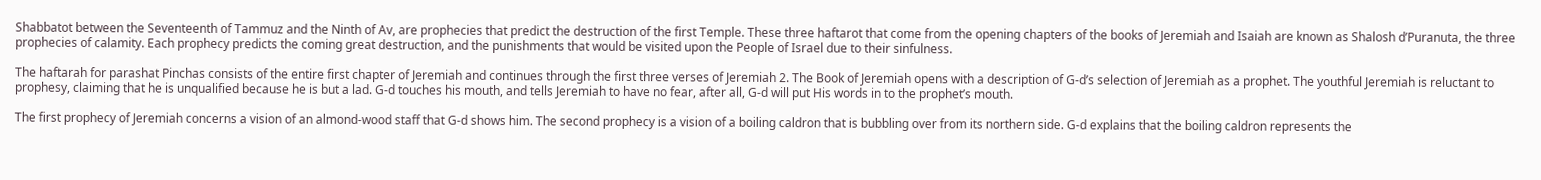Shabbatot between the Seventeenth of Tammuz and the Ninth of Av, are prophecies that predict the destruction of the first Temple. These three haftarot that come from the opening chapters of the books of Jeremiah and Isaiah are known as Shalosh d’Puranuta, the three prophecies of calamity. Each prophecy predicts the coming great destruction, and the punishments that would be visited upon the People of Israel due to their sinfulness.

The haftarah for parashat Pinchas consists of the entire first chapter of Jeremiah and continues through the first three verses of Jeremiah 2. The Book of Jeremiah opens with a description of G-d’s selection of Jeremiah as a prophet. The youthful Jeremiah is reluctant to prophesy, claiming that he is unqualified because he is but a lad. G-d touches his mouth, and tells Jeremiah to have no fear, after all, G-d will put His words in to the prophet’s mouth.

The first prophecy of Jeremiah concerns a vision of an almond-wood staff that G-d shows him. The second prophecy is a vision of a boiling caldron that is bubbling over from its northern side. G-d explains that the boiling caldron represents the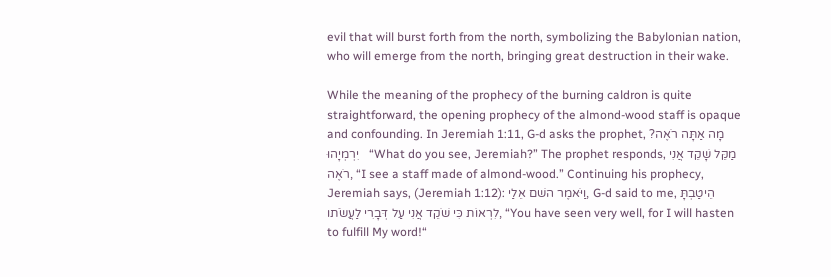evil that will burst forth from the north, symbolizing the Babylonian nation, who will emerge from the north, bringing great destruction in their wake.

While the meaning of the prophecy of the burning caldron is quite straightforward, the opening prophecy of the almond-wood staff is opaque and confounding. In Jeremiah 1:11, G-d asks the prophet, ?מָה אַתָּה רֹאֶה יִרְמְיָהוּ   “What do you see, Jeremiah?” The prophet responds, מַקֵּל שָׁקֵד אֲנִי רֹאֶה, “I see a staff made of almond-wood.” Continuing his prophecy, Jeremiah says, (Jeremiah 1:12): וַיֹּאמֶר השׁם אֵלַי, G-d said to me, הֵיטַבְתָּ לִרְאוֹת כִּי שֹׁקֵד אֲנִי עַל דְּבָרִי לַעֲשֹׂתו, “You have seen very well, for I will hasten to fulfill My word!“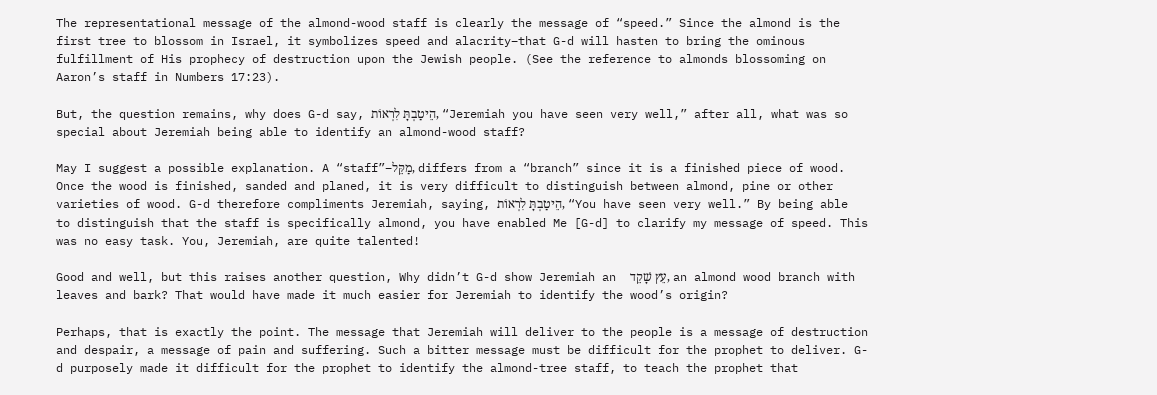The representational message of the almond-wood staff is clearly the message of “speed.” Since the almond is the first tree to blossom in Israel, it symbolizes speed and alacrity–that G-d will hasten to bring the ominous fulfillment of His prophecy of destruction upon the Jewish people. (See the reference to almonds blossoming on Aaron’s staff in Numbers 17:23).

But, the question remains, why does G-d say, הֵיטַבְתָּ לִרְאוֹת, “Jeremiah you have seen very well,” after all, what was so special about Jeremiah being able to identify an almond-wood staff?

May I suggest a possible explanation. A “staff”–מַקֵּל, differs from a “branch” since it is a finished piece of wood. Once the wood is finished, sanded and planed, it is very difficult to distinguish between almond, pine or other varieties of wood. G-d therefore compliments Jeremiah, saying, הֵיטַבְתָּ לִרְאוֹת, “You have seen very well.” By being able to distinguish that the staff is specifically almond, you have enabled Me [G-d] to clarify my message of speed. This was no easy task. You, Jeremiah, are quite talented!

Good and well, but this raises another question, Why didn’t G-d show Jeremiah an  עֵץ שָׁקֵד, an almond wood branch with leaves and bark? That would have made it much easier for Jeremiah to identify the wood’s origin?

Perhaps, that is exactly the point. The message that Jeremiah will deliver to the people is a message of destruction and despair, a message of pain and suffering. Such a bitter message must be difficult for the prophet to deliver. G-d purposely made it difficult for the prophet to identify the almond-tree staff, to teach the prophet that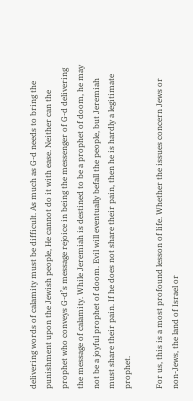delivering words of calamity must be difficult. As much as G-d needs to bring the punishment upon the Jewish people, He cannot do it with ease. Neither can the prophet who conveys G-d’s message rejoice in being the messenger of G-d delivering the message of calamity. While Jeremiah is destined to be a prophet of doom, he may not be a joyful prophet of doom. Evil will eventually befall the people, but Jeremiah must share their pain. If he does not share their pain, then he is hardly a legitimate prophet.

For us, this is a most profound lesson of life. Whether the issues concern Jews or non-Jews, the land of Israel or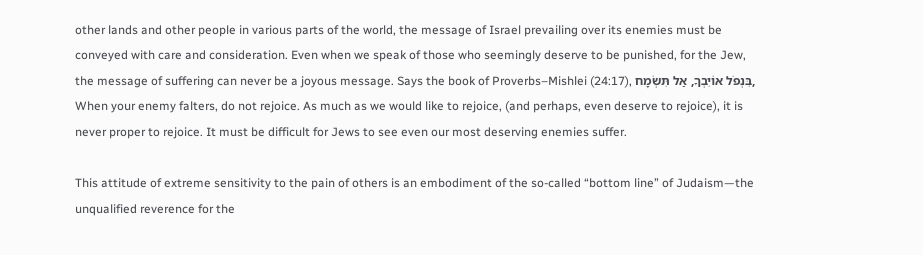other lands and other people in various parts of the world, the message of Israel prevailing over its enemies must be conveyed with care and consideration. Even when we speak of those who seemingly deserve to be punished, for the Jew, the message of suffering can never be a joyous message. Says the book of Proverbs–Mishlei (24:17), בִּנְפֹל אוֹיִבְךָ, אַל תִּשְׂמָח, When your enemy falters, do not rejoice. As much as we would like to rejoice, (and perhaps, even deserve to rejoice), it is never proper to rejoice. It must be difficult for Jews to see even our most deserving enemies suffer.

This attitude of extreme sensitivity to the pain of others is an embodiment of the so-called “bottom line” of Judaism—the unqualified reverence for the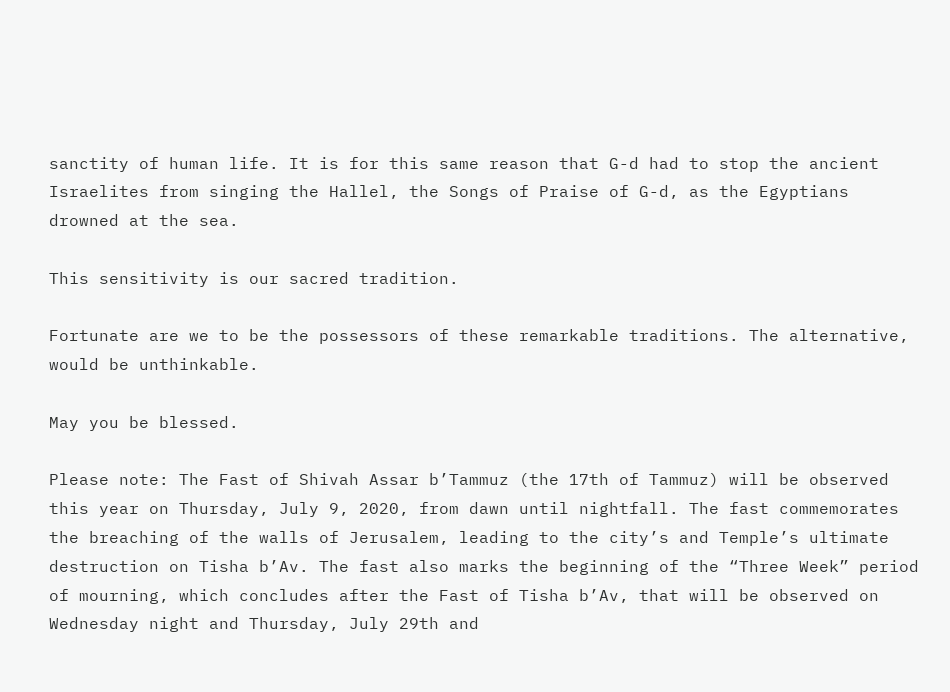sanctity of human life. It is for this same reason that G-d had to stop the ancient Israelites from singing the Hallel, the Songs of Praise of G-d, as the Egyptians drowned at the sea.

This sensitivity is our sacred tradition.

Fortunate are we to be the possessors of these remarkable traditions. The alternative, would be unthinkable.

May you be blessed.

Please note: The Fast of Shivah Assar b’Tammuz (the 17th of Tammuz) will be observed this year on Thursday, July 9, 2020, from dawn until nightfall. The fast commemorates the breaching of the walls of Jerusalem, leading to the city’s and Temple’s ultimate destruction on Tisha b’Av. The fast also marks the beginning of the “Three Week” period of mourning, which concludes after the Fast of Tisha b’Av, that will be observed on Wednesday night and Thursday, July 29th and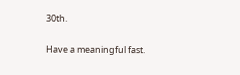30th.

Have a meaningful fast.